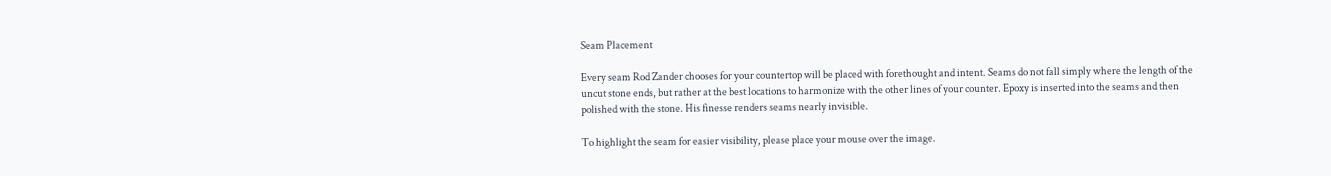Seam Placement

Every seam Rod Zander chooses for your countertop will be placed with forethought and intent. Seams do not fall simply where the length of the uncut stone ends, but rather at the best locations to harmonize with the other lines of your counter. Epoxy is inserted into the seams and then polished with the stone. His finesse renders seams nearly invisible.

To highlight the seam for easier visibility, please place your mouse over the image.